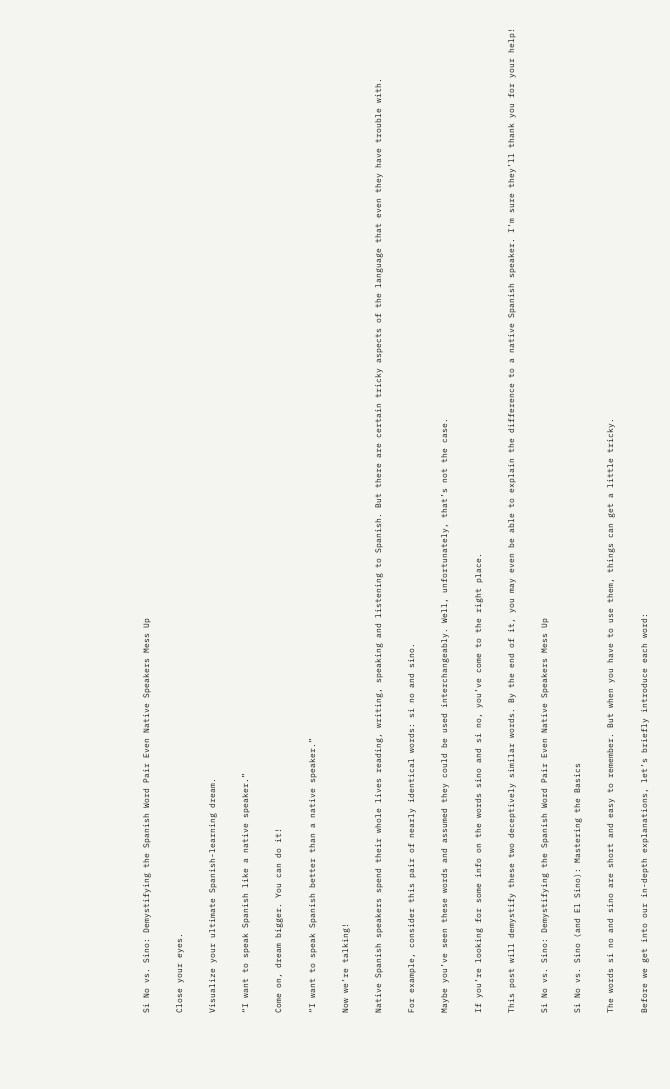Si No vs. Sino: Demystifying the Spanish Word Pair Even Native Speakers Mess Up

Close your eyes.

Visualize your ultimate Spanish-learning dream.

“I want to speak Spanish like a native speaker.”

Come on, dream bigger. You can do it!

“I want to speak Spanish better than a native speaker.”

Now we’re talking!

Native Spanish speakers spend their whole lives reading, writing, speaking and listening to Spanish. But there are certain tricky aspects of the language that even they have trouble with.

For example, consider this pair of nearly identical words: si no and sino.

Maybe you’ve seen these words and assumed they could be used interchangeably. Well, unfortunately, that’s not the case.

If you’re looking for some info on the words sino and si no, you’ve come to the right place.

This post will demystify these two deceptively similar words. By the end of it, you may even be able to explain the difference to a native Spanish speaker. I’m sure they’ll thank you for your help!

Si No vs. Sino: Demystifying the Spanish Word Pair Even Native Speakers Mess Up

Si No vs. Sino (and El Sino): Mastering the Basics

The words si no and sino are short and easy to remember. But when you have to use them, things can get a little tricky.

Before we get into our in-depth explanations, let’s briefly introduce each word: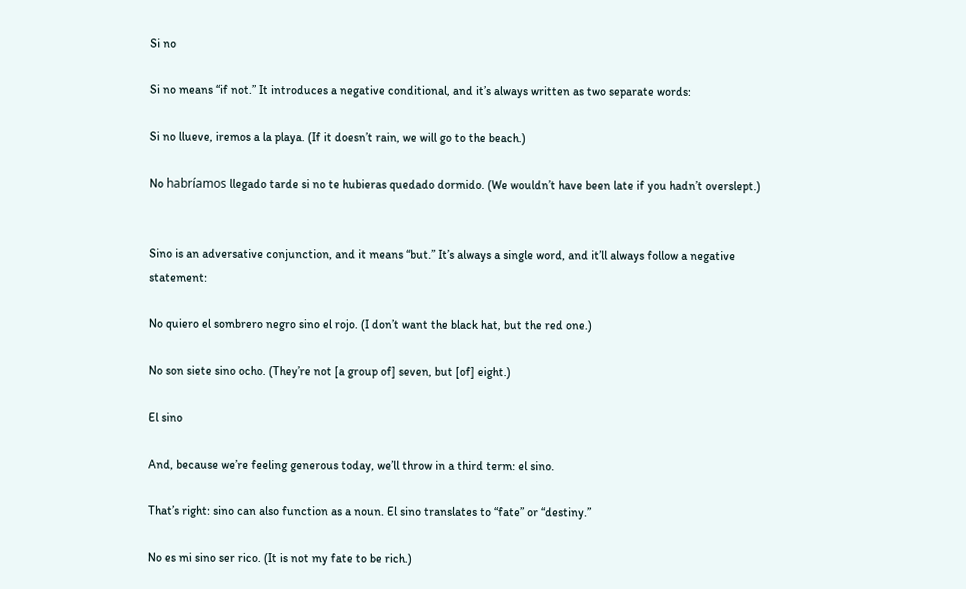Si no

Si no means “if not.” It introduces a negative conditional, and it’s always written as two separate words:

Si no llueve, iremos a la playa. (If it doesn’t rain, we will go to the beach.)

No habríamos llegado tarde si no te hubieras quedado dormido. (We wouldn’t have been late if you hadn’t overslept.)


Sino is an adversative conjunction, and it means “but.” It’s always a single word, and it’ll always follow a negative statement:

No quiero el sombrero negro sino el rojo. (I don’t want the black hat, but the red one.)

No son siete sino ocho. (They’re not [a group of] seven, but [of] eight.)

El sino

And, because we’re feeling generous today, we’ll throw in a third term: el sino.

That’s right: sino can also function as a noun. El sino translates to “fate” or “destiny.”

No es mi sino ser rico. (It is not my fate to be rich.)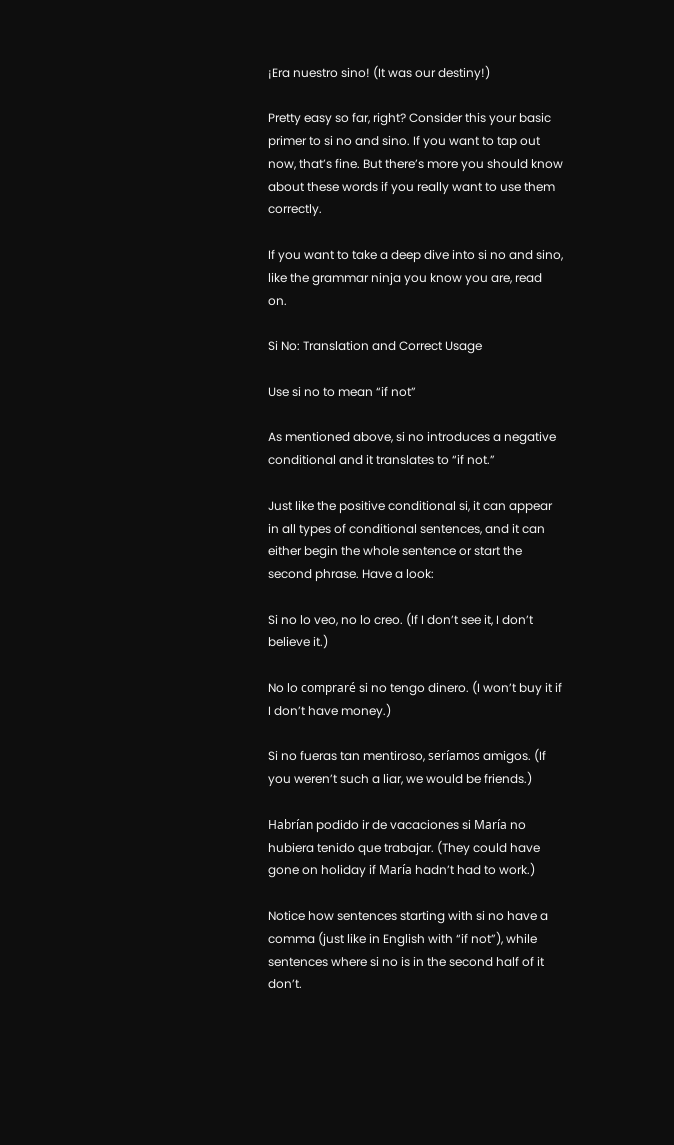¡Era nuestro sino! (It was our destiny!)

Pretty easy so far, right? Consider this your basic primer to si no and sino. If you want to tap out now, that’s fine. But there’s more you should know about these words if you really want to use them correctly.

If you want to take a deep dive into si no and sino, like the grammar ninja you know you are, read on.

Si No: Translation and Correct Usage

Use si no to mean “if not”

As mentioned above, si no introduces a negative conditional and it translates to “if not.”

Just like the positive conditional si, it can appear in all types of conditional sentences, and it can either begin the whole sentence or start the second phrase. Have a look:

Si no lo veo, no lo creo. (If I don’t see it, I don’t believe it.)

No lo compraré si no tengo dinero. (I won’t buy it if I don’t have money.)

Si no fueras tan mentiroso, seríamos amigos. (If you weren’t such a liar, we would be friends.)

Habrían podido ir de vacaciones si María no hubiera tenido que trabajar. (They could have gone on holiday if María hadn’t had to work.)

Notice how sentences starting with si no have a comma (just like in English with “if not”), while sentences where si no is in the second half of it don’t.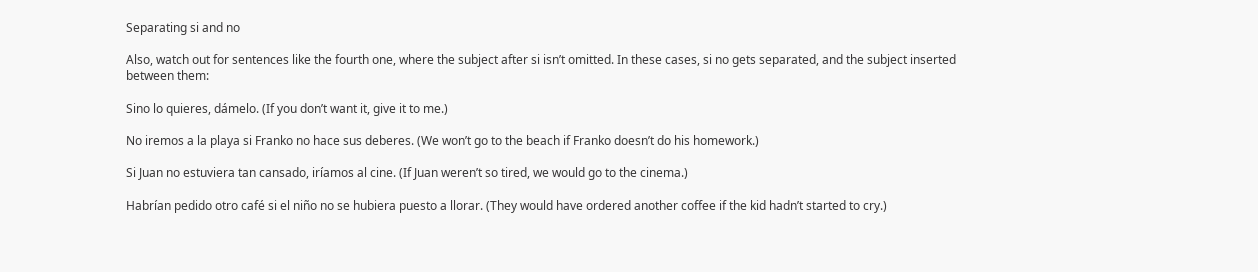Separating si and no

Also, watch out for sentences like the fourth one, where the subject after si isn’t omitted. In these cases, si no gets separated, and the subject inserted between them:

Sino lo quieres, dámelo. (If you don’t want it, give it to me.)

No iremos a la playa si Franko no hace sus deberes. (We won’t go to the beach if Franko doesn’t do his homework.)

Si Juan no estuviera tan cansado, iríamos al cine. (If Juan weren’t so tired, we would go to the cinema.)

Habrían pedido otro café si el niño no se hubiera puesto a llorar. (They would have ordered another coffee if the kid hadn’t started to cry.)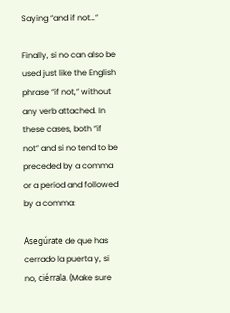Saying “and if not…”

Finally, si no can also be used just like the English phrase “if not,” without any verb attached. In these cases, both “if not” and si no tend to be preceded by a comma or a period and followed by a comma:

Asegúrate de que has cerrado la puerta y, si no, ciérrala. (Make sure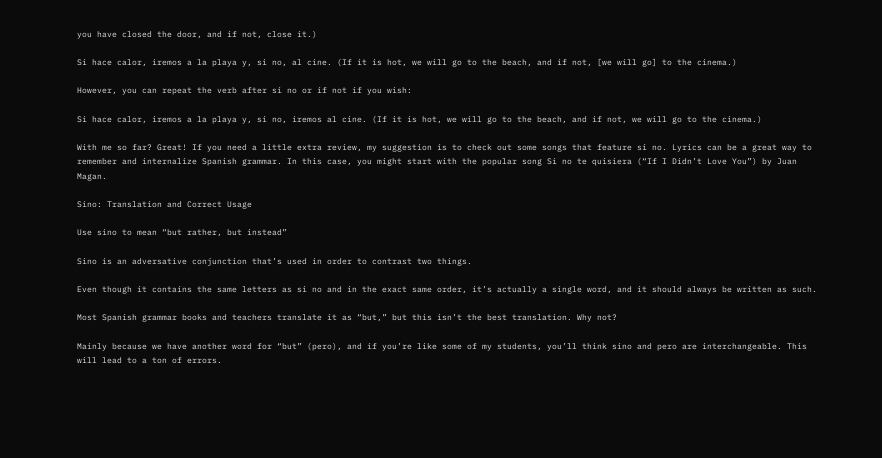you have closed the door, and if not, close it.)

Si hace calor, iremos a la playa y, si no, al cine. (If it is hot, we will go to the beach, and if not, [we will go] to the cinema.)

However, you can repeat the verb after si no or if not if you wish:

Si hace calor, iremos a la playa y, si no, iremos al cine. (If it is hot, we will go to the beach, and if not, we will go to the cinema.)

With me so far? Great! If you need a little extra review, my suggestion is to check out some songs that feature si no. Lyrics can be a great way to remember and internalize Spanish grammar. In this case, you might start with the popular song Si no te quisiera (“If I Didn’t Love You”) by Juan Magan.

Sino: Translation and Correct Usage

Use sino to mean “but rather, but instead”

Sino is an adversative conjunction that’s used in order to contrast two things.

Even though it contains the same letters as si no and in the exact same order, it’s actually a single word, and it should always be written as such.

Most Spanish grammar books and teachers translate it as “but,” but this isn’t the best translation. Why not?

Mainly because we have another word for “but” (pero), and if you’re like some of my students, you’ll think sino and pero are interchangeable. This will lead to a ton of errors.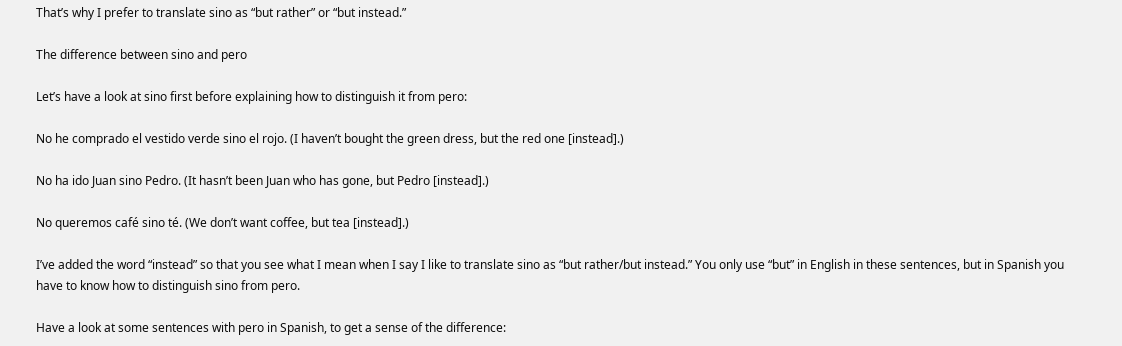That’s why I prefer to translate sino as “but rather” or “but instead.”

The difference between sino and pero

Let’s have a look at sino first before explaining how to distinguish it from pero:

No he comprado el vestido verde sino el rojo. (I haven’t bought the green dress, but the red one [instead].)

No ha ido Juan sino Pedro. (It hasn’t been Juan who has gone, but Pedro [instead].)

No queremos café sino té. (We don’t want coffee, but tea [instead].)

I’ve added the word “instead” so that you see what I mean when I say I like to translate sino as “but rather/but instead.” You only use “but” in English in these sentences, but in Spanish you have to know how to distinguish sino from pero.

Have a look at some sentences with pero in Spanish, to get a sense of the difference: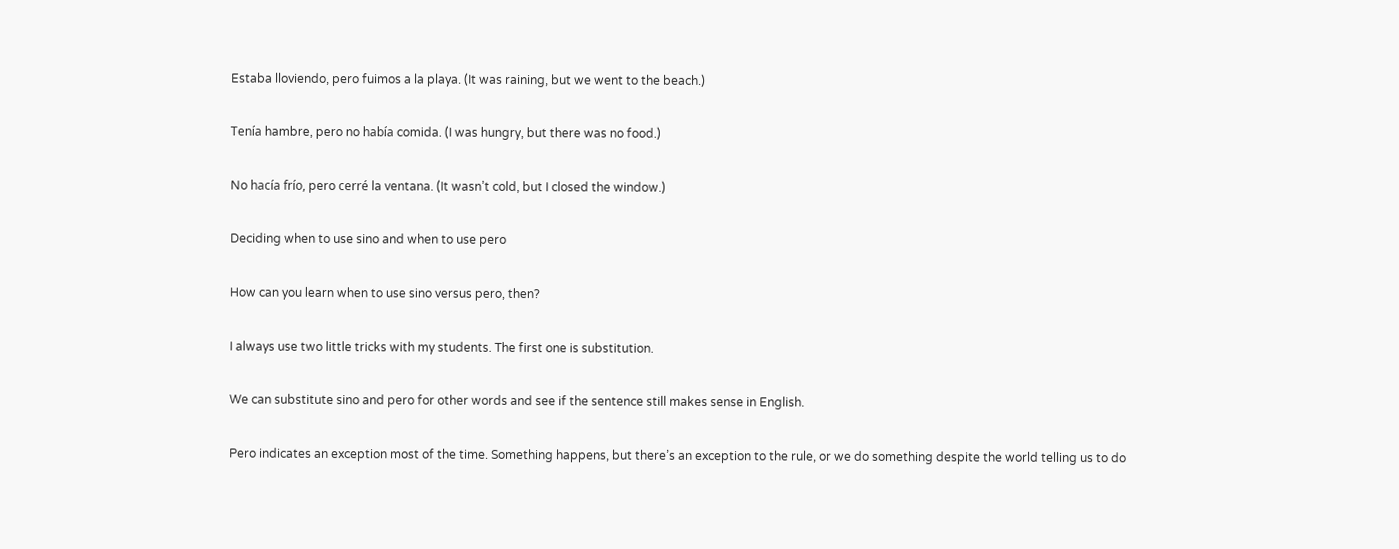Estaba lloviendo, pero fuimos a la playa. (It was raining, but we went to the beach.)

Tenía hambre, pero no había comida. (I was hungry, but there was no food.)

No hacía frío, pero cerré la ventana. (It wasn’t cold, but I closed the window.)

Deciding when to use sino and when to use pero

How can you learn when to use sino versus pero, then?

I always use two little tricks with my students. The first one is substitution.

We can substitute sino and pero for other words and see if the sentence still makes sense in English.

Pero indicates an exception most of the time. Something happens, but there’s an exception to the rule, or we do something despite the world telling us to do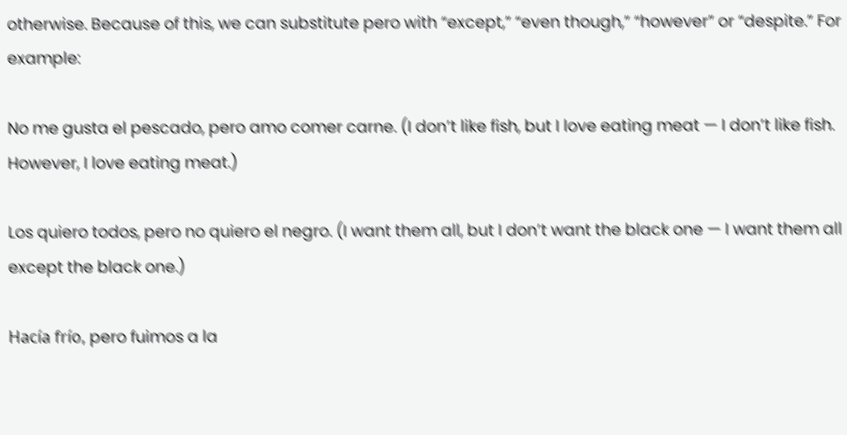otherwise. Because of this, we can substitute pero with “except,” “even though,” “however” or “despite.” For example:

No me gusta el pescado, pero amo comer carne. (I don’t like fish, but I love eating meat — I don’t like fish. However, I love eating meat.)

Los quiero todos, pero no quiero el negro. (I want them all, but I don’t want the black one — I want them all except the black one.)

Hacía frío, pero fuimos a la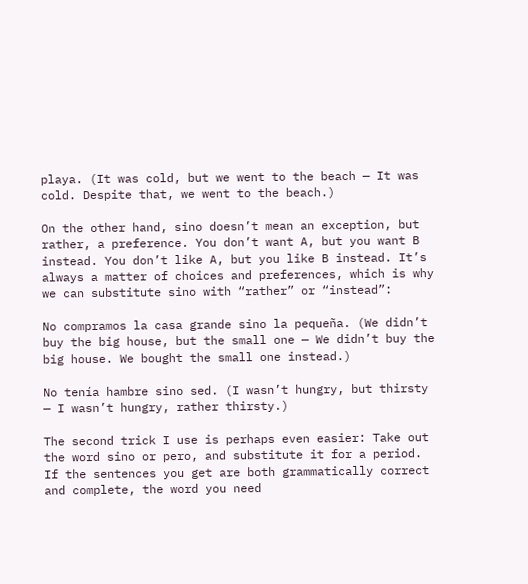playa. (It was cold, but we went to the beach — It was cold. Despite that, we went to the beach.)

On the other hand, sino doesn’t mean an exception, but rather, a preference. You don’t want A, but you want B instead. You don’t like A, but you like B instead. It’s always a matter of choices and preferences, which is why we can substitute sino with “rather” or “instead”:

No compramos la casa grande sino la pequeña. (We didn’t buy the big house, but the small one — We didn’t buy the big house. We bought the small one instead.)

No tenía hambre sino sed. (I wasn’t hungry, but thirsty — I wasn’t hungry, rather thirsty.)

The second trick I use is perhaps even easier: Take out the word sino or pero, and substitute it for a period. If the sentences you get are both grammatically correct and complete, the word you need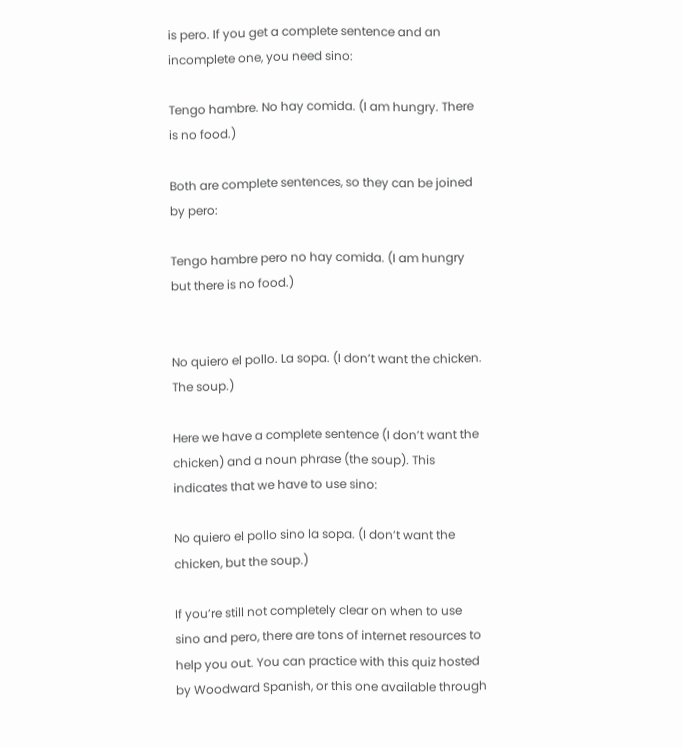is pero. If you get a complete sentence and an incomplete one, you need sino:

Tengo hambre. No hay comida. (I am hungry. There is no food.)

Both are complete sentences, so they can be joined by pero:

Tengo hambre pero no hay comida. (I am hungry but there is no food.)


No quiero el pollo. La sopa. (I don’t want the chicken. The soup.)

Here we have a complete sentence (I don’t want the chicken) and a noun phrase (the soup). This indicates that we have to use sino:

No quiero el pollo sino la sopa. (I don’t want the chicken, but the soup.)

If you’re still not completely clear on when to use sino and pero, there are tons of internet resources to help you out. You can practice with this quiz hosted by Woodward Spanish, or this one available through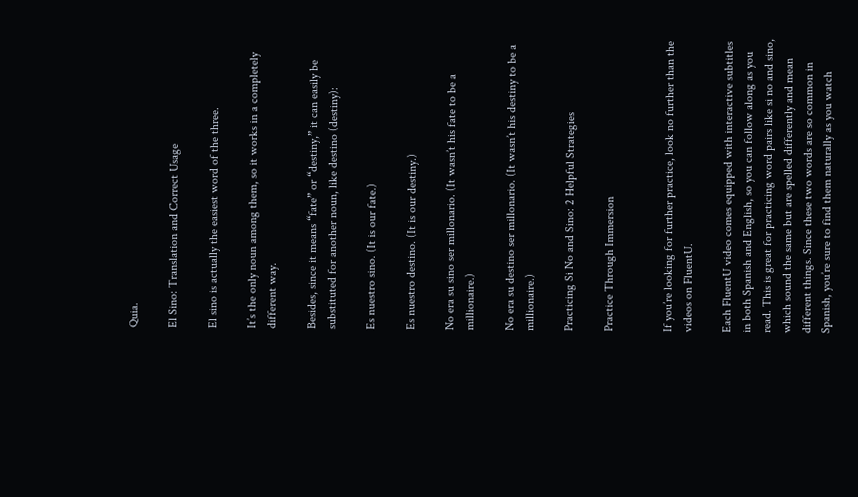Quia.

El Sino: Translation and Correct Usage

El sino is actually the easiest word of the three.

It’s the only noun among them, so it works in a completely different way.

Besides, since it means “fate” or “destiny,” it can easily be substituted for another noun, like destino (destiny):

Es nuestro sino. (It is our fate.)

Es nuestro destino. (It is our destiny.)

No era su sino ser millonario. (It wasn’t his fate to be a millionaire.)

No era su destino ser millonario. (It wasn’t his destiny to be a millionaire.)

Practicing Si No and Sino: 2 Helpful Strategies

Practice Through Immersion


If you’re looking for further practice, look no further than the videos on FluentU.

Each FluentU video comes equipped with interactive subtitles in both Spanish and English, so you can follow along as you read. This is great for practicing word pairs like si no and sino, which sound the same but are spelled differently and mean different things. Since these two words are so common in Spanish, you’re sure to find them naturally as you watch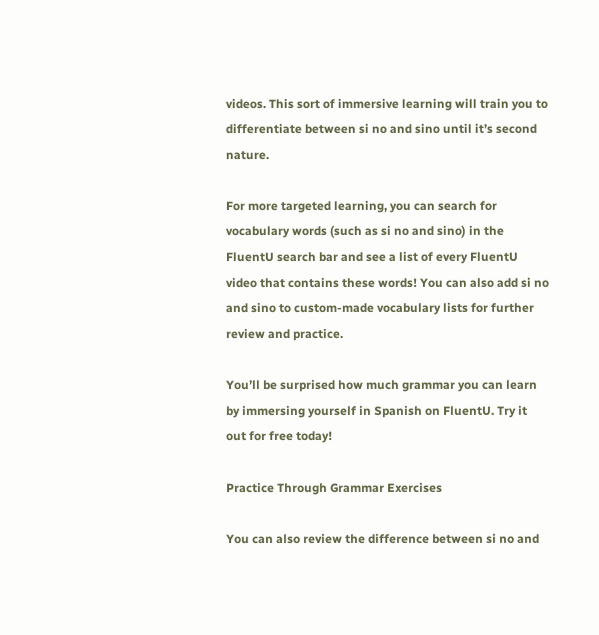videos. This sort of immersive learning will train you to differentiate between si no and sino until it’s second nature.

For more targeted learning, you can search for vocabulary words (such as si no and sino) in the FluentU search bar and see a list of every FluentU video that contains these words! You can also add si no and sino to custom-made vocabulary lists for further review and practice.

You’ll be surprised how much grammar you can learn by immersing yourself in Spanish on FluentU. Try it out for free today!

Practice Through Grammar Exercises

You can also review the difference between si no and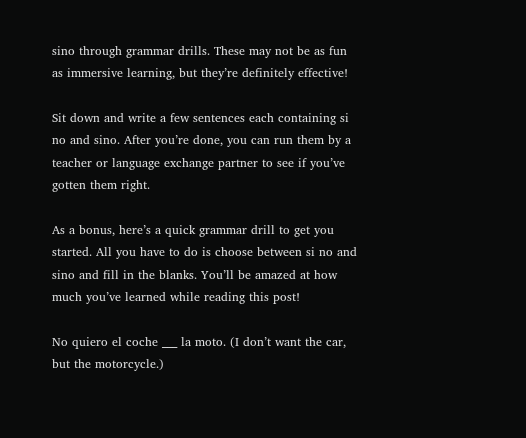sino through grammar drills. These may not be as fun as immersive learning, but they’re definitely effective!

Sit down and write a few sentences each containing si no and sino. After you’re done, you can run them by a teacher or language exchange partner to see if you’ve gotten them right.

As a bonus, here’s a quick grammar drill to get you started. All you have to do is choose between si no and sino and fill in the blanks. You’ll be amazed at how much you’ve learned while reading this post!

No quiero el coche ___ la moto. (I don’t want the car, but the motorcycle.)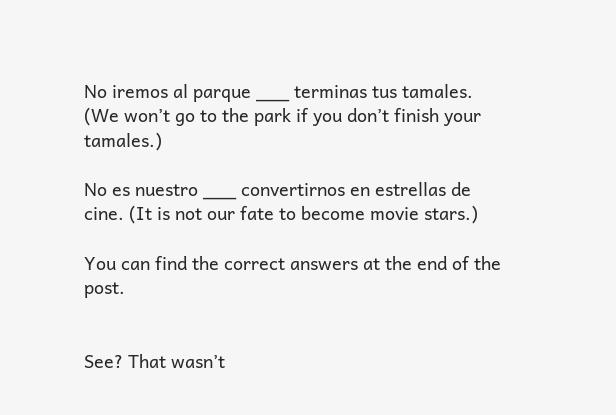No iremos al parque ___ terminas tus tamales. (We won’t go to the park if you don’t finish your tamales.)

No es nuestro ___ convertirnos en estrellas de cine. (It is not our fate to become movie stars.)

You can find the correct answers at the end of the post.


See? That wasn’t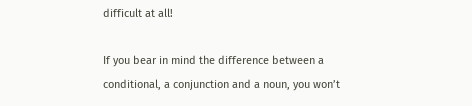difficult at all!

If you bear in mind the difference between a conditional, a conjunction and a noun, you won’t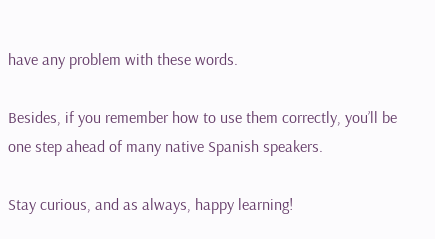have any problem with these words.

Besides, if you remember how to use them correctly, you’ll be one step ahead of many native Spanish speakers.

Stay curious, and as always, happy learning!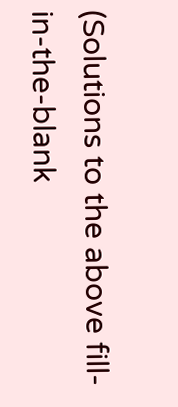(Solutions to the above fill-in-the-blank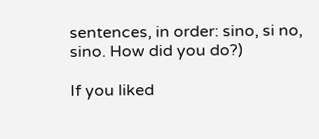sentences, in order: sino, si no, sino. How did you do?)

If you liked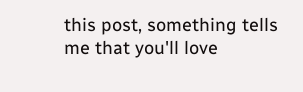this post, something tells me that you'll love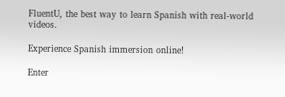FluentU, the best way to learn Spanish with real-world videos.

Experience Spanish immersion online!

Enter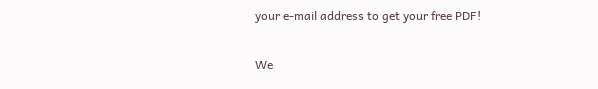your e-mail address to get your free PDF!

We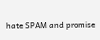hate SPAM and promise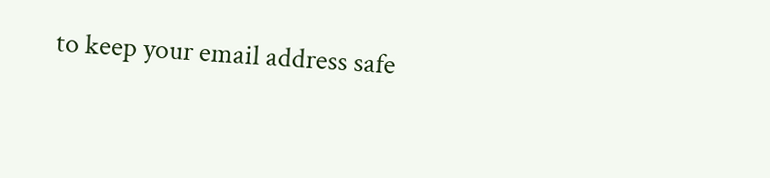to keep your email address safe